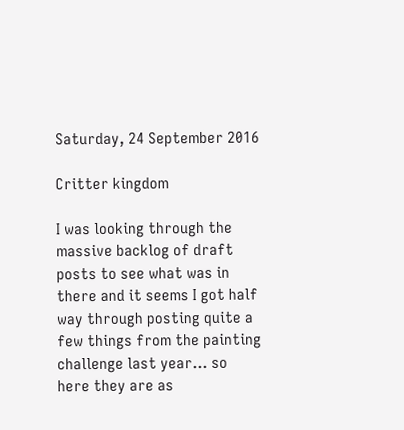Saturday, 24 September 2016

Critter kingdom

I was looking through the massive backlog of draft posts to see what was in there and it seems I got half way through posting quite a few things from the painting challenge last year... so here they are as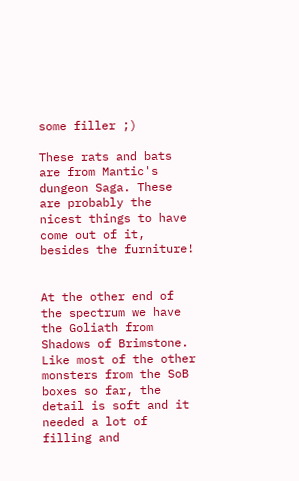some filler ;)

These rats and bats are from Mantic's dungeon Saga. These are probably the nicest things to have come out of it, besides the furniture!


At the other end of the spectrum we have the Goliath from Shadows of Brimstone. Like most of the other monsters from the SoB boxes so far, the detail is soft and it needed a lot of filling and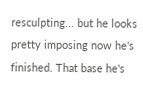resculpting... but he looks pretty imposing now he's finished. That base he's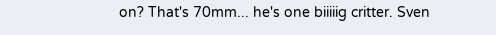on? That's 70mm... he's one biiiiig critter. Sven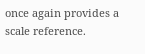once again provides a scale reference.